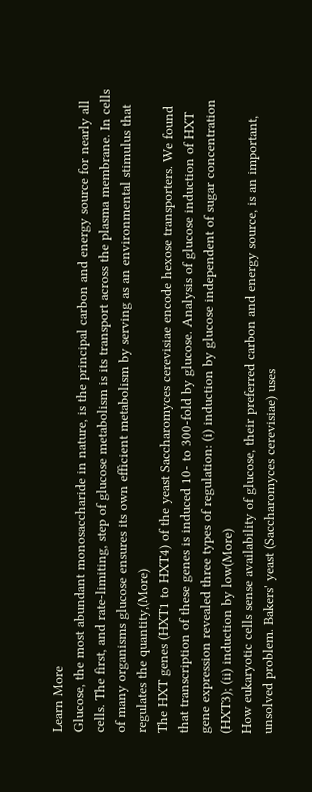Learn More
Glucose, the most abundant monosaccharide in nature, is the principal carbon and energy source for nearly all cells. The first, and rate-limiting, step of glucose metabolism is its transport across the plasma membrane. In cells of many organisms glucose ensures its own efficient metabolism by serving as an environmental stimulus that regulates the quantity,(More)
The HXT genes (HXT1 to HXT4) of the yeast Saccharomyces cerevisiae encode hexose transporters. We found that transcription of these genes is induced 10- to 300-fold by glucose. Analysis of glucose induction of HXT gene expression revealed three types of regulation: (i) induction by glucose independent of sugar concentration (HXT3); (ii) induction by low(More)
How eukaryotic cells sense availability of glucose, their preferred carbon and energy source, is an important, unsolved problem. Bakers' yeast (Saccharomyces cerevisiae) uses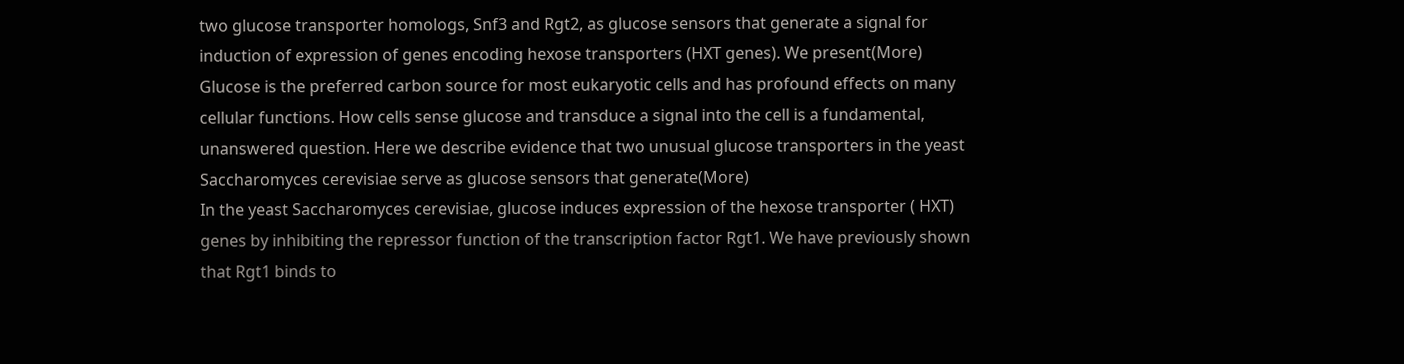two glucose transporter homologs, Snf3 and Rgt2, as glucose sensors that generate a signal for induction of expression of genes encoding hexose transporters (HXT genes). We present(More)
Glucose is the preferred carbon source for most eukaryotic cells and has profound effects on many cellular functions. How cells sense glucose and transduce a signal into the cell is a fundamental, unanswered question. Here we describe evidence that two unusual glucose transporters in the yeast Saccharomyces cerevisiae serve as glucose sensors that generate(More)
In the yeast Saccharomyces cerevisiae, glucose induces expression of the hexose transporter ( HXT) genes by inhibiting the repressor function of the transcription factor Rgt1. We have previously shown that Rgt1 binds to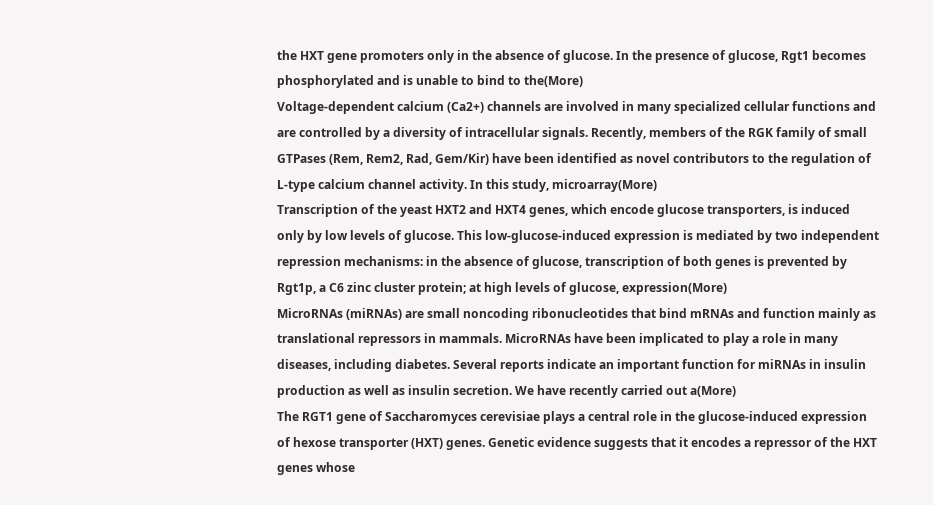the HXT gene promoters only in the absence of glucose. In the presence of glucose, Rgt1 becomes phosphorylated and is unable to bind to the(More)
Voltage-dependent calcium (Ca2+) channels are involved in many specialized cellular functions and are controlled by a diversity of intracellular signals. Recently, members of the RGK family of small GTPases (Rem, Rem2, Rad, Gem/Kir) have been identified as novel contributors to the regulation of L-type calcium channel activity. In this study, microarray(More)
Transcription of the yeast HXT2 and HXT4 genes, which encode glucose transporters, is induced only by low levels of glucose. This low-glucose-induced expression is mediated by two independent repression mechanisms: in the absence of glucose, transcription of both genes is prevented by Rgt1p, a C6 zinc cluster protein; at high levels of glucose, expression(More)
MicroRNAs (miRNAs) are small noncoding ribonucleotides that bind mRNAs and function mainly as translational repressors in mammals. MicroRNAs have been implicated to play a role in many diseases, including diabetes. Several reports indicate an important function for miRNAs in insulin production as well as insulin secretion. We have recently carried out a(More)
The RGT1 gene of Saccharomyces cerevisiae plays a central role in the glucose-induced expression of hexose transporter (HXT) genes. Genetic evidence suggests that it encodes a repressor of the HXT genes whose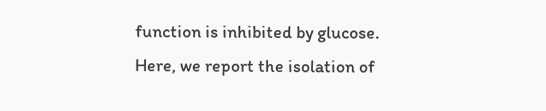function is inhibited by glucose. Here, we report the isolation of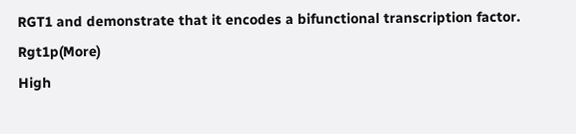RGT1 and demonstrate that it encodes a bifunctional transcription factor. Rgt1p(More)
High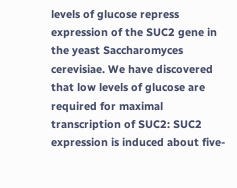levels of glucose repress expression of the SUC2 gene in the yeast Saccharomyces cerevisiae. We have discovered that low levels of glucose are required for maximal transcription of SUC2: SUC2 expression is induced about five-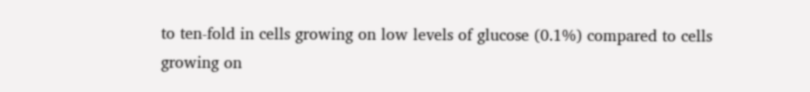to ten-fold in cells growing on low levels of glucose (0.1%) compared to cells growing on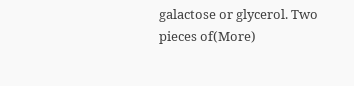galactose or glycerol. Two pieces of(More)